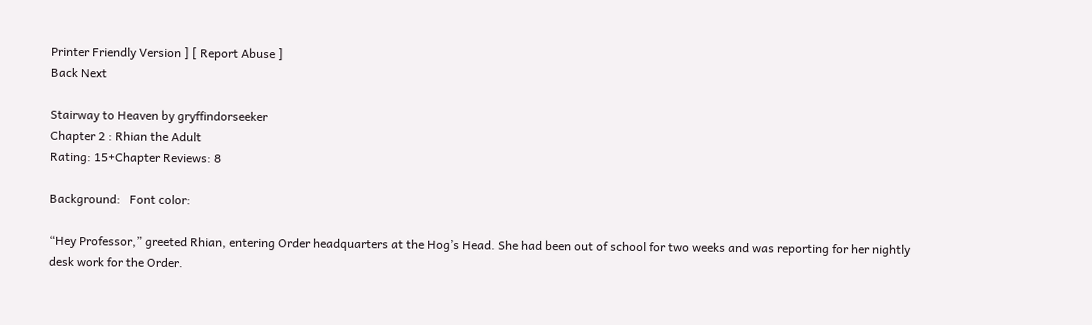Printer Friendly Version ] [ Report Abuse ]
Back Next

Stairway to Heaven by gryffindorseeker
Chapter 2 : Rhian the Adult
Rating: 15+Chapter Reviews: 8

Background:   Font color:

“Hey Professor,” greeted Rhian, entering Order headquarters at the Hog’s Head. She had been out of school for two weeks and was reporting for her nightly desk work for the Order.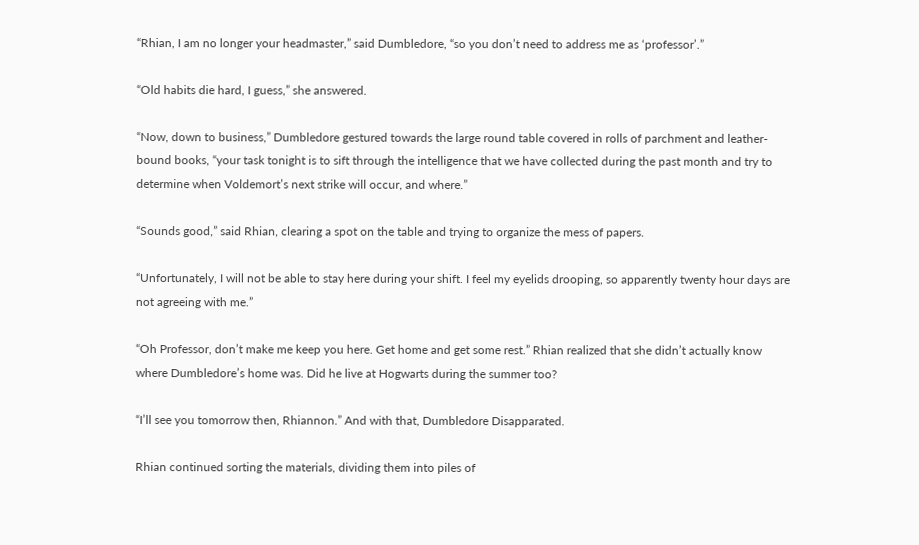“Rhian, I am no longer your headmaster,” said Dumbledore, “so you don’t need to address me as ‘professor’.”

“Old habits die hard, I guess,” she answered.

“Now, down to business,” Dumbledore gestured towards the large round table covered in rolls of parchment and leather-bound books, “your task tonight is to sift through the intelligence that we have collected during the past month and try to determine when Voldemort’s next strike will occur, and where.”

“Sounds good,” said Rhian, clearing a spot on the table and trying to organize the mess of papers.

“Unfortunately, I will not be able to stay here during your shift. I feel my eyelids drooping, so apparently twenty hour days are not agreeing with me.”

“Oh Professor, don’t make me keep you here. Get home and get some rest.” Rhian realized that she didn’t actually know where Dumbledore’s home was. Did he live at Hogwarts during the summer too?

“I’ll see you tomorrow then, Rhiannon.” And with that, Dumbledore Disapparated.

Rhian continued sorting the materials, dividing them into piles of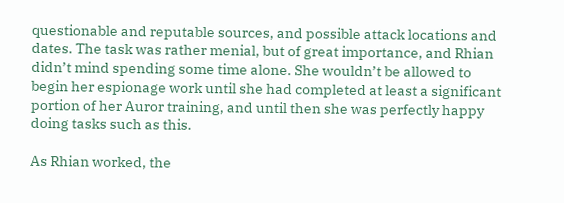questionable and reputable sources, and possible attack locations and dates. The task was rather menial, but of great importance, and Rhian didn’t mind spending some time alone. She wouldn’t be allowed to begin her espionage work until she had completed at least a significant portion of her Auror training, and until then she was perfectly happy doing tasks such as this.

As Rhian worked, the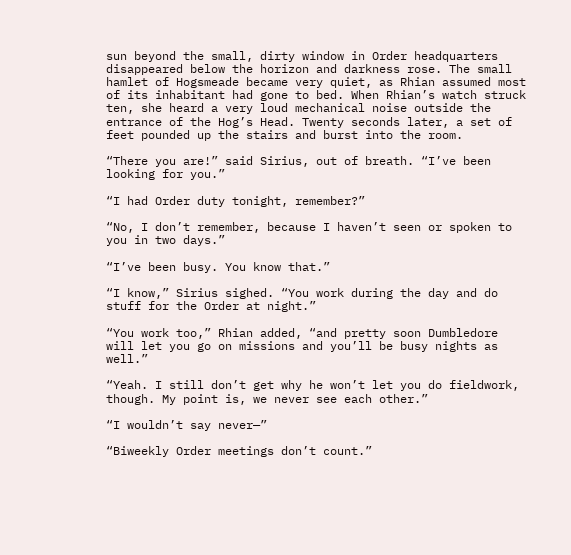sun beyond the small, dirty window in Order headquarters disappeared below the horizon and darkness rose. The small hamlet of Hogsmeade became very quiet, as Rhian assumed most of its inhabitant had gone to bed. When Rhian’s watch struck ten, she heard a very loud mechanical noise outside the entrance of the Hog’s Head. Twenty seconds later, a set of feet pounded up the stairs and burst into the room.

“There you are!” said Sirius, out of breath. “I’ve been looking for you.”

“I had Order duty tonight, remember?”

“No, I don’t remember, because I haven’t seen or spoken to you in two days.”

“I’ve been busy. You know that.”

“I know,” Sirius sighed. “You work during the day and do stuff for the Order at night.”

“You work too,” Rhian added, “and pretty soon Dumbledore will let you go on missions and you’ll be busy nights as well.”

“Yeah. I still don’t get why he won’t let you do fieldwork, though. My point is, we never see each other.”

“I wouldn’t say never—”

“Biweekly Order meetings don’t count.”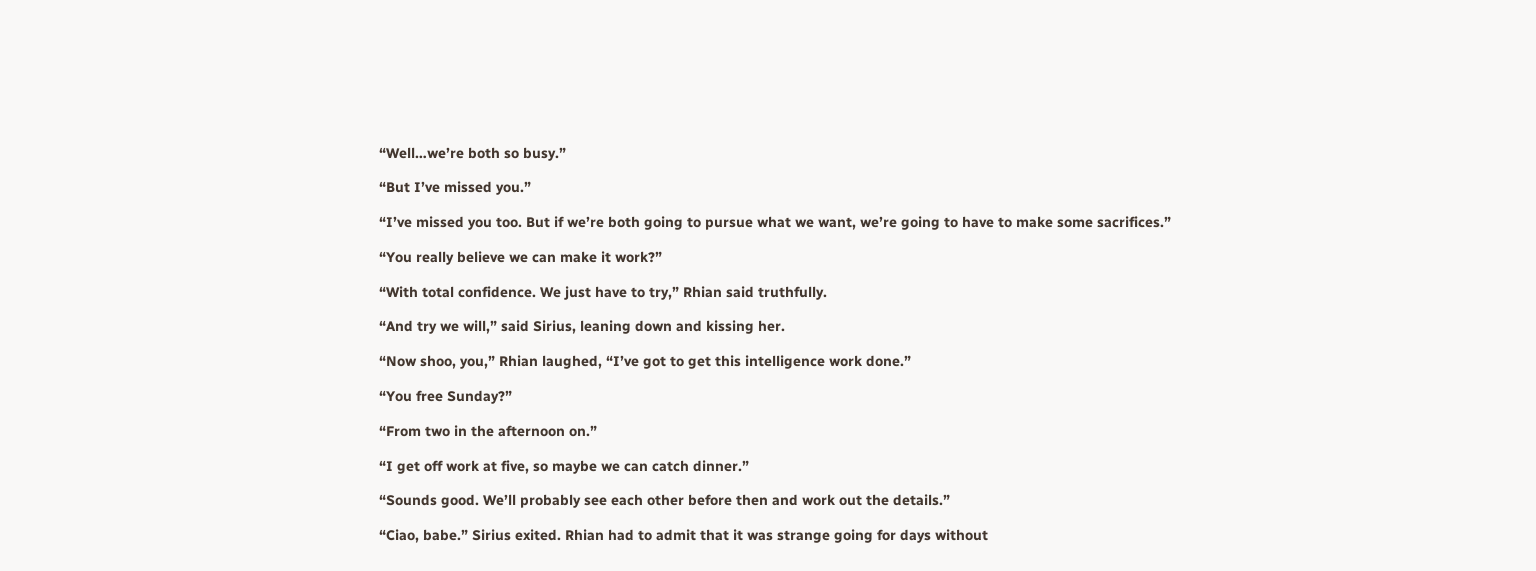“Well…we’re both so busy.”

“But I’ve missed you.”

“I’ve missed you too. But if we’re both going to pursue what we want, we’re going to have to make some sacrifices.”

“You really believe we can make it work?”

“With total confidence. We just have to try,” Rhian said truthfully.

“And try we will,” said Sirius, leaning down and kissing her.

“Now shoo, you,” Rhian laughed, “I’ve got to get this intelligence work done.”

“You free Sunday?”

“From two in the afternoon on.”

“I get off work at five, so maybe we can catch dinner.”

“Sounds good. We’ll probably see each other before then and work out the details.”

“Ciao, babe.” Sirius exited. Rhian had to admit that it was strange going for days without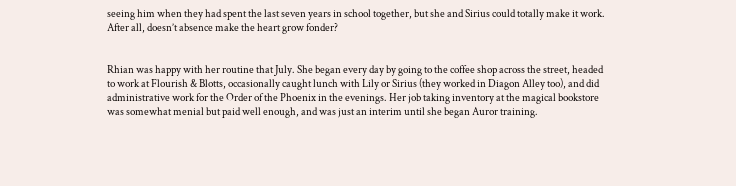seeing him when they had spent the last seven years in school together, but she and Sirius could totally make it work. After all, doesn’t absence make the heart grow fonder?


Rhian was happy with her routine that July. She began every day by going to the coffee shop across the street, headed to work at Flourish & Blotts, occasionally caught lunch with Lily or Sirius (they worked in Diagon Alley too), and did administrative work for the Order of the Phoenix in the evenings. Her job taking inventory at the magical bookstore was somewhat menial but paid well enough, and was just an interim until she began Auror training.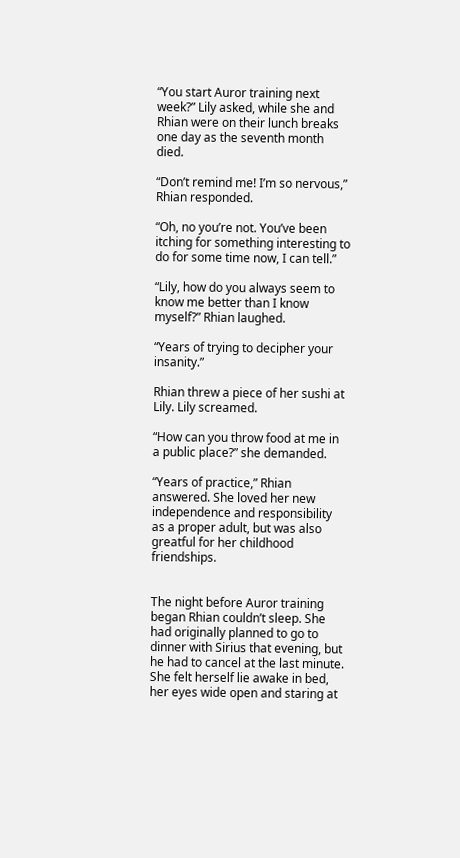“You start Auror training next week?” Lily asked, while she and Rhian were on their lunch breaks one day as the seventh month died.

“Don’t remind me! I’m so nervous,” Rhian responded.

“Oh, no you’re not. You’ve been itching for something interesting to do for some time now, I can tell.”

“Lily, how do you always seem to know me better than I know myself?” Rhian laughed.

“Years of trying to decipher your insanity.”

Rhian threw a piece of her sushi at Lily. Lily screamed.

“How can you throw food at me in a public place?” she demanded.

“Years of practice,” Rhian answered. She loved her new independence and responsibility as a proper adult, but was also greatful for her childhood friendships.


The night before Auror training began Rhian couldn’t sleep. She had originally planned to go to dinner with Sirius that evening, but he had to cancel at the last minute. She felt herself lie awake in bed, her eyes wide open and staring at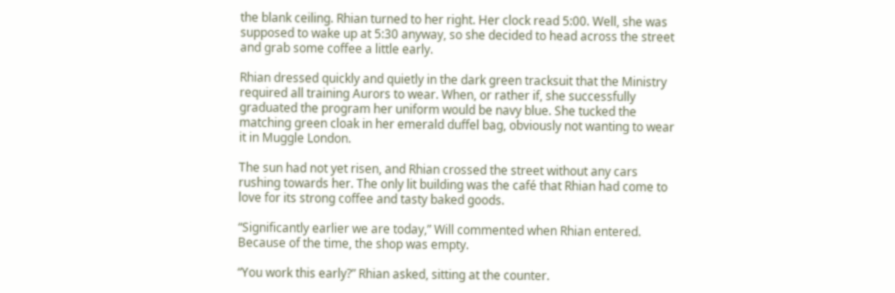the blank ceiling. Rhian turned to her right. Her clock read 5:00. Well, she was supposed to wake up at 5:30 anyway, so she decided to head across the street and grab some coffee a little early.

Rhian dressed quickly and quietly in the dark green tracksuit that the Ministry required all training Aurors to wear. When, or rather if, she successfully graduated the program her uniform would be navy blue. She tucked the matching green cloak in her emerald duffel bag, obviously not wanting to wear it in Muggle London.

The sun had not yet risen, and Rhian crossed the street without any cars rushing towards her. The only lit building was the café that Rhian had come to love for its strong coffee and tasty baked goods.

“Significantly earlier we are today,” Will commented when Rhian entered. Because of the time, the shop was empty.

“You work this early?” Rhian asked, sitting at the counter.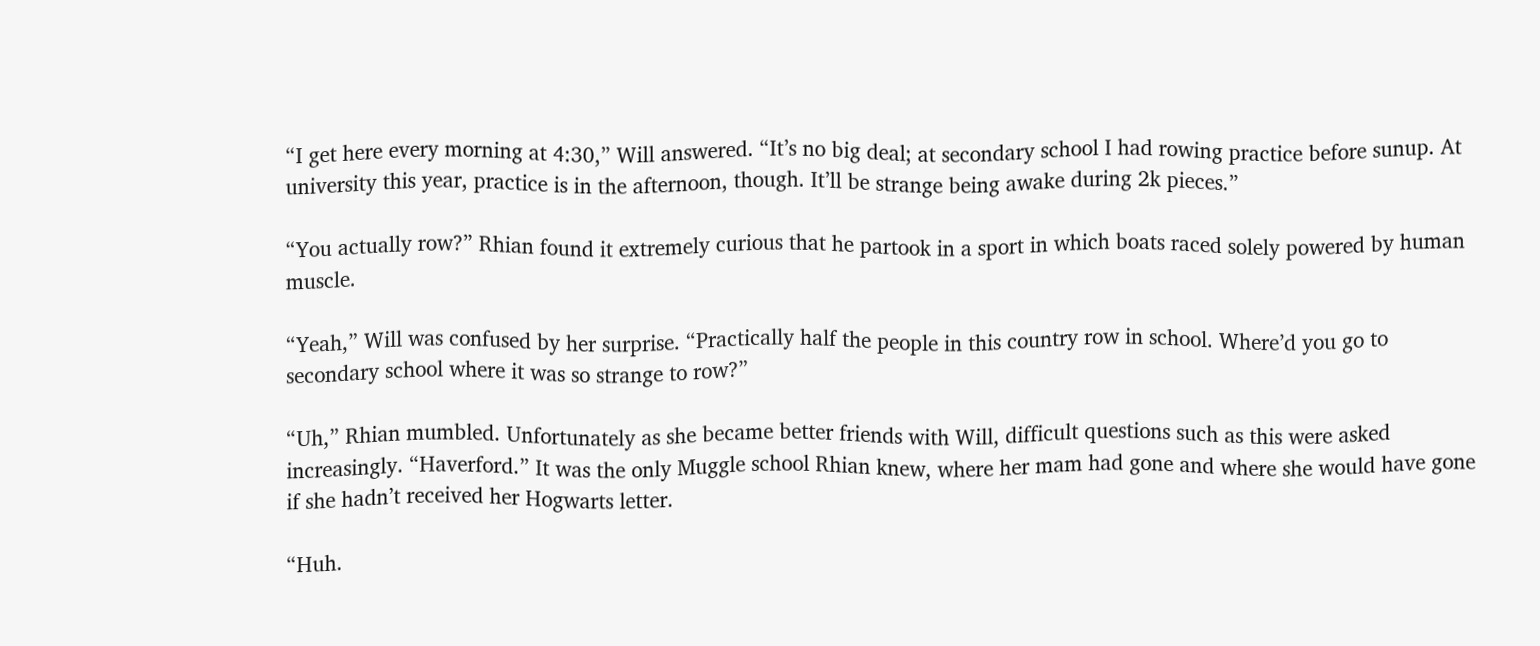“I get here every morning at 4:30,” Will answered. “It’s no big deal; at secondary school I had rowing practice before sunup. At university this year, practice is in the afternoon, though. It’ll be strange being awake during 2k pieces.”

“You actually row?” Rhian found it extremely curious that he partook in a sport in which boats raced solely powered by human muscle.

“Yeah,” Will was confused by her surprise. “Practically half the people in this country row in school. Where’d you go to secondary school where it was so strange to row?”

“Uh,” Rhian mumbled. Unfortunately as she became better friends with Will, difficult questions such as this were asked increasingly. “Haverford.” It was the only Muggle school Rhian knew, where her mam had gone and where she would have gone if she hadn’t received her Hogwarts letter.

“Huh.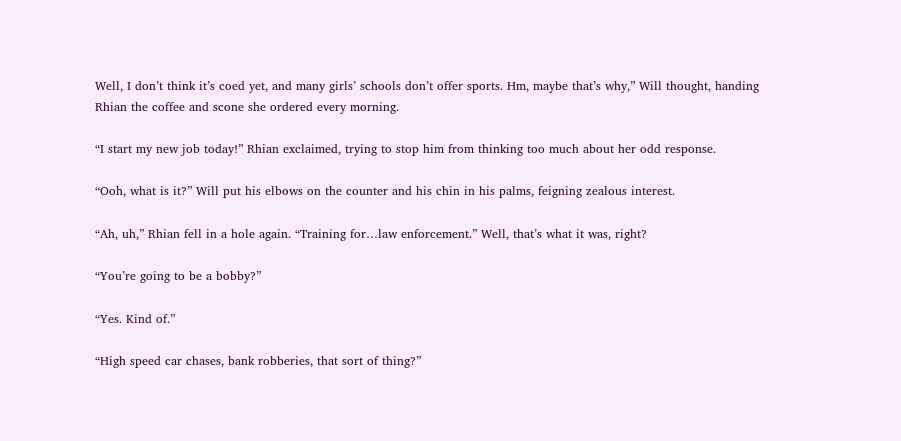Well, I don’t think it’s coed yet, and many girls’ schools don’t offer sports. Hm, maybe that’s why,” Will thought, handing Rhian the coffee and scone she ordered every morning.

“I start my new job today!” Rhian exclaimed, trying to stop him from thinking too much about her odd response.

“Ooh, what is it?” Will put his elbows on the counter and his chin in his palms, feigning zealous interest.

“Ah, uh,” Rhian fell in a hole again. “Training for…law enforcement.” Well, that’s what it was, right?

“You’re going to be a bobby?”

“Yes. Kind of.”

“High speed car chases, bank robberies, that sort of thing?”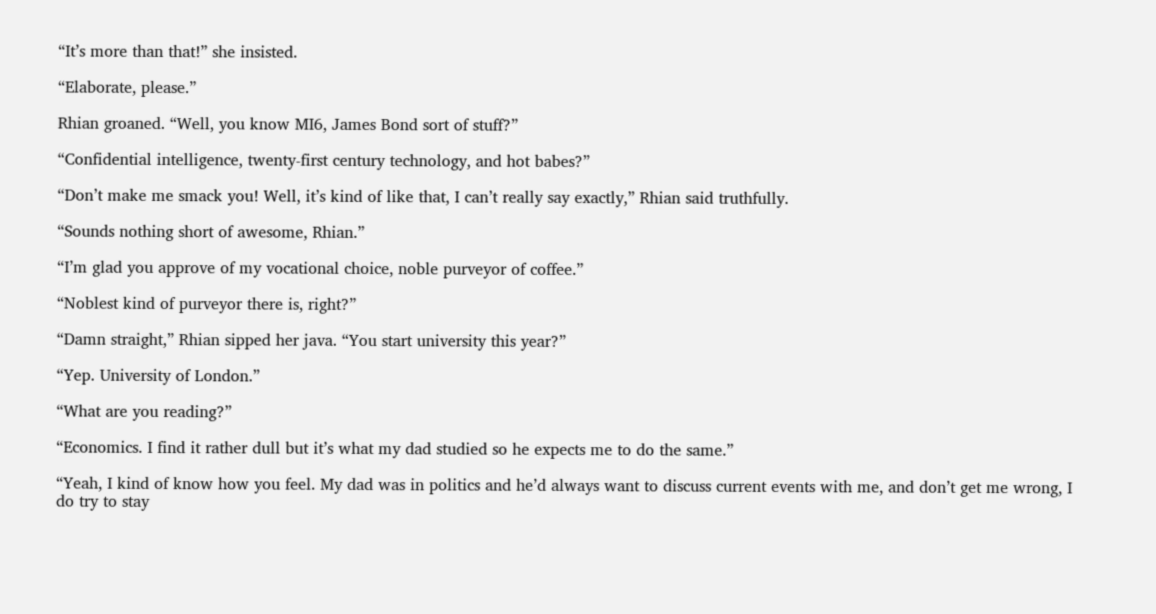“It’s more than that!” she insisted.

“Elaborate, please.”

Rhian groaned. “Well, you know MI6, James Bond sort of stuff?”

“Confidential intelligence, twenty-first century technology, and hot babes?”

“Don’t make me smack you! Well, it’s kind of like that, I can’t really say exactly,” Rhian said truthfully.

“Sounds nothing short of awesome, Rhian.”

“I’m glad you approve of my vocational choice, noble purveyor of coffee.”

“Noblest kind of purveyor there is, right?”

“Damn straight,” Rhian sipped her java. “You start university this year?”

“Yep. University of London.”

“What are you reading?”

“Economics. I find it rather dull but it’s what my dad studied so he expects me to do the same.”

“Yeah, I kind of know how you feel. My dad was in politics and he’d always want to discuss current events with me, and don’t get me wrong, I do try to stay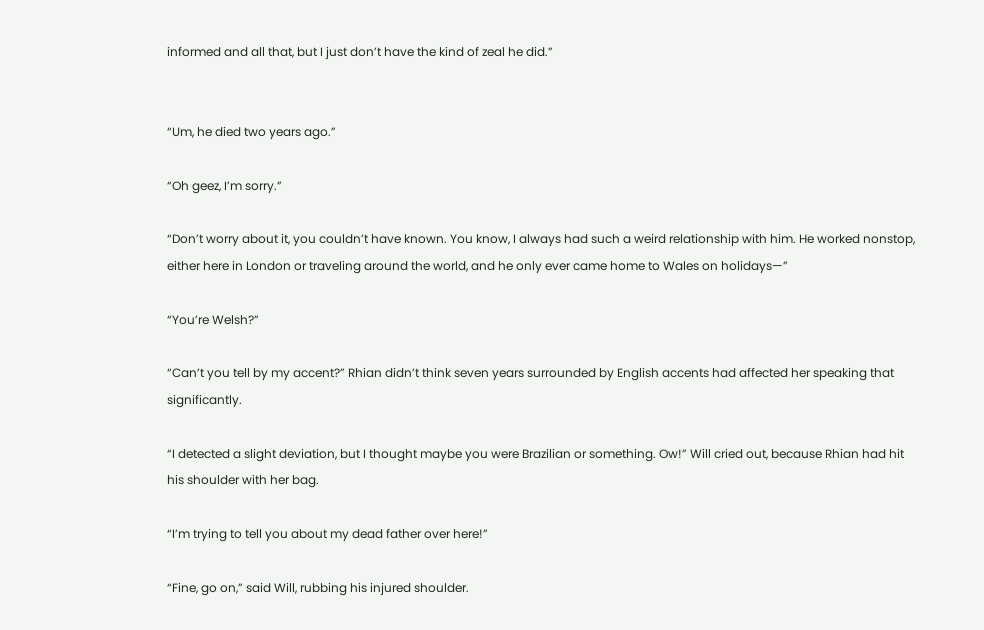informed and all that, but I just don’t have the kind of zeal he did.”


“Um, he died two years ago.”

“Oh geez, I’m sorry.”

“Don’t worry about it, you couldn’t have known. You know, I always had such a weird relationship with him. He worked nonstop, either here in London or traveling around the world, and he only ever came home to Wales on holidays—”

“You’re Welsh?”

“Can’t you tell by my accent?” Rhian didn’t think seven years surrounded by English accents had affected her speaking that significantly.

“I detected a slight deviation, but I thought maybe you were Brazilian or something. Ow!” Will cried out, because Rhian had hit his shoulder with her bag.

“I’m trying to tell you about my dead father over here!”

“Fine, go on,” said Will, rubbing his injured shoulder.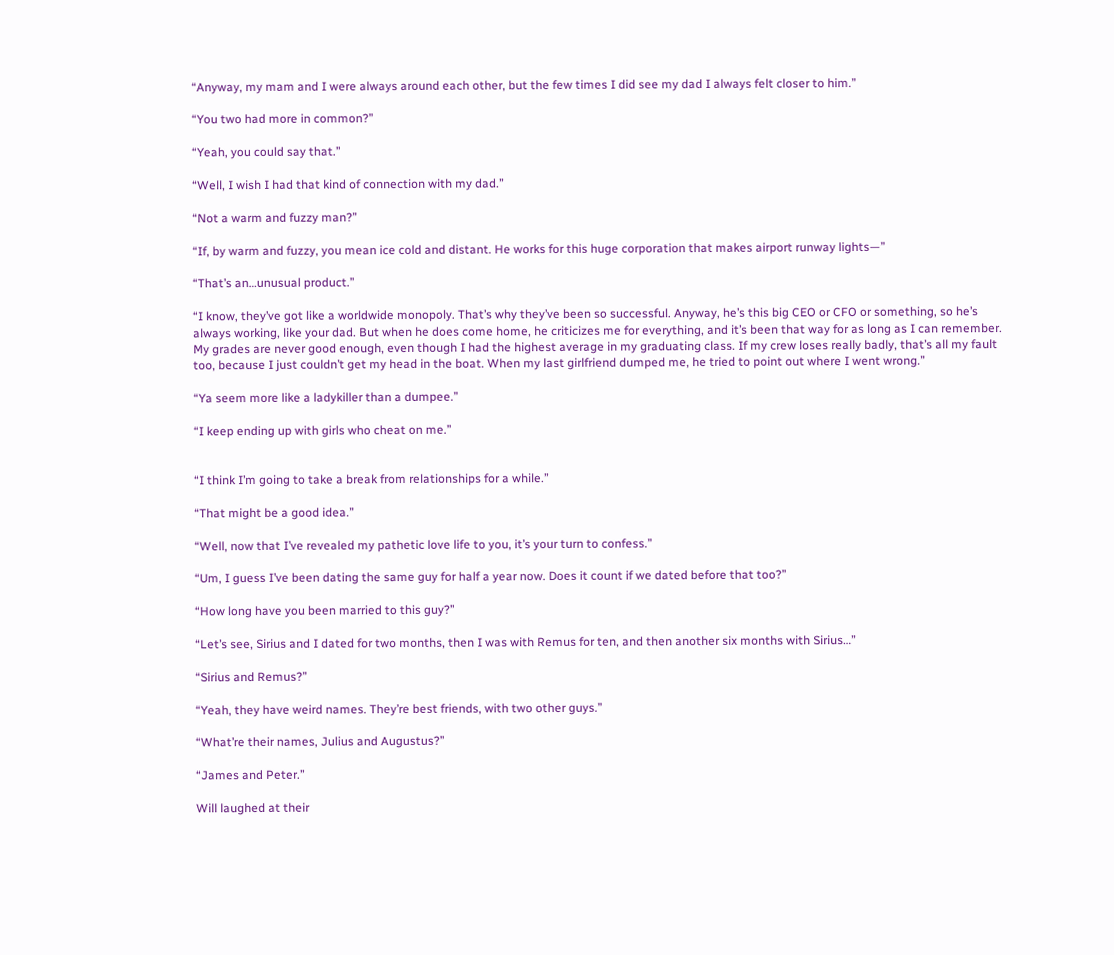“Anyway, my mam and I were always around each other, but the few times I did see my dad I always felt closer to him.”

“You two had more in common?”

“Yeah, you could say that.”

“Well, I wish I had that kind of connection with my dad.”

“Not a warm and fuzzy man?”

“If, by warm and fuzzy, you mean ice cold and distant. He works for this huge corporation that makes airport runway lights—”

“That’s an…unusual product.”

“I know, they’ve got like a worldwide monopoly. That’s why they’ve been so successful. Anyway, he’s this big CEO or CFO or something, so he’s always working, like your dad. But when he does come home, he criticizes me for everything, and it’s been that way for as long as I can remember. My grades are never good enough, even though I had the highest average in my graduating class. If my crew loses really badly, that’s all my fault too, because I just couldn’t get my head in the boat. When my last girlfriend dumped me, he tried to point out where I went wrong.”

“Ya seem more like a ladykiller than a dumpee.”

“I keep ending up with girls who cheat on me.”


“I think I’m going to take a break from relationships for a while.”

“That might be a good idea.”

“Well, now that I’ve revealed my pathetic love life to you, it’s your turn to confess.”

“Um, I guess I’ve been dating the same guy for half a year now. Does it count if we dated before that too?”

“How long have you been married to this guy?”

“Let’s see, Sirius and I dated for two months, then I was with Remus for ten, and then another six months with Sirius…”

“Sirius and Remus?”

“Yeah, they have weird names. They’re best friends, with two other guys.”

“What’re their names, Julius and Augustus?”

“James and Peter.”

Will laughed at their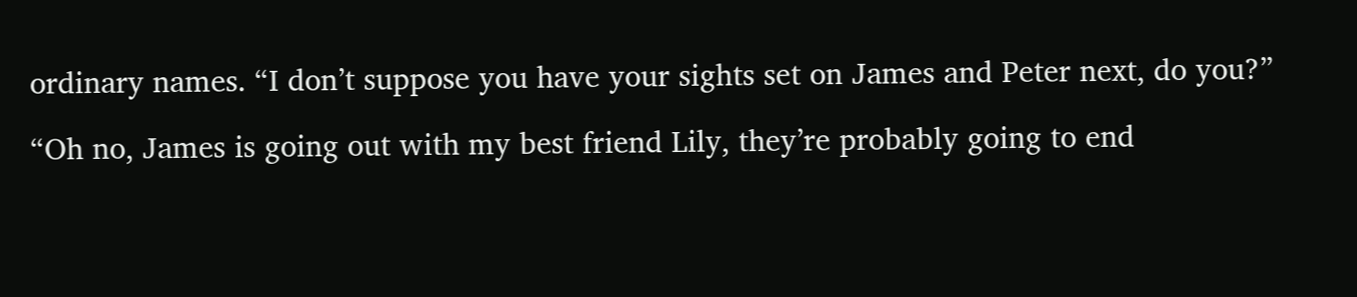ordinary names. “I don’t suppose you have your sights set on James and Peter next, do you?”

“Oh no, James is going out with my best friend Lily, they’re probably going to end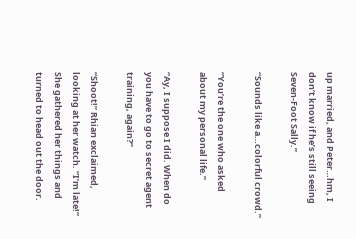up married, and Peter…hm, I don’t know if he’s still seeing Seven-Foot Sally.”

“Sounds like a…colorful crowd.”

“You’re the one who asked about my personal life.”

“Ay, I suppose I did. When do you have to go to secret agent training, again?”

“Shoot!” Rhian exclaimed, looking at her watch. “I’m late!” She gathered her things and turned to head out the door.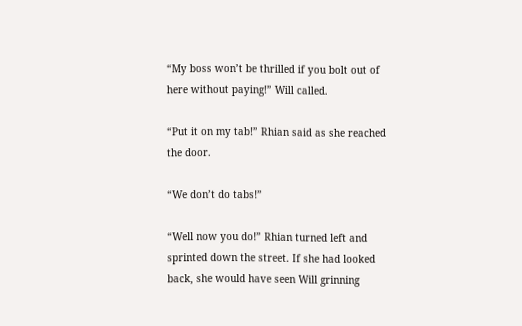“My boss won’t be thrilled if you bolt out of here without paying!” Will called.

“Put it on my tab!” Rhian said as she reached the door.

“We don’t do tabs!”

“Well now you do!” Rhian turned left and sprinted down the street. If she had looked back, she would have seen Will grinning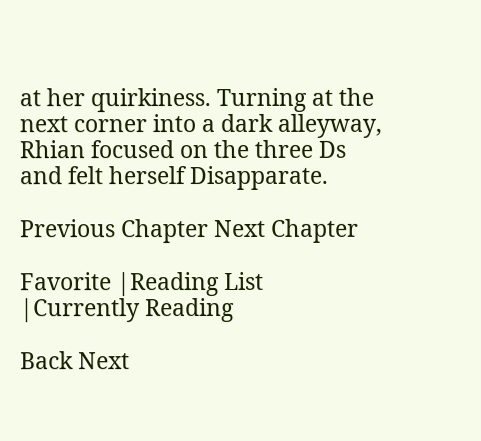at her quirkiness. Turning at the next corner into a dark alleyway, Rhian focused on the three Ds and felt herself Disapparate.

Previous Chapter Next Chapter

Favorite |Reading List |Currently Reading

Back Next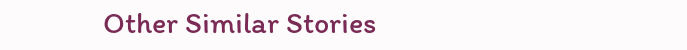Other Similar Stories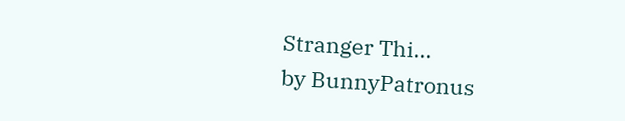Stranger Thi...
by BunnyPatronus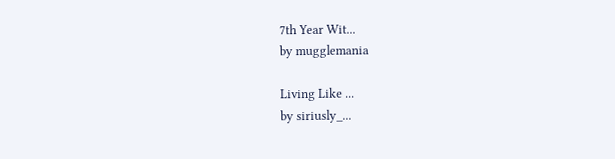7th Year Wit...
by mugglemania

Living Like ...
by siriusly_...